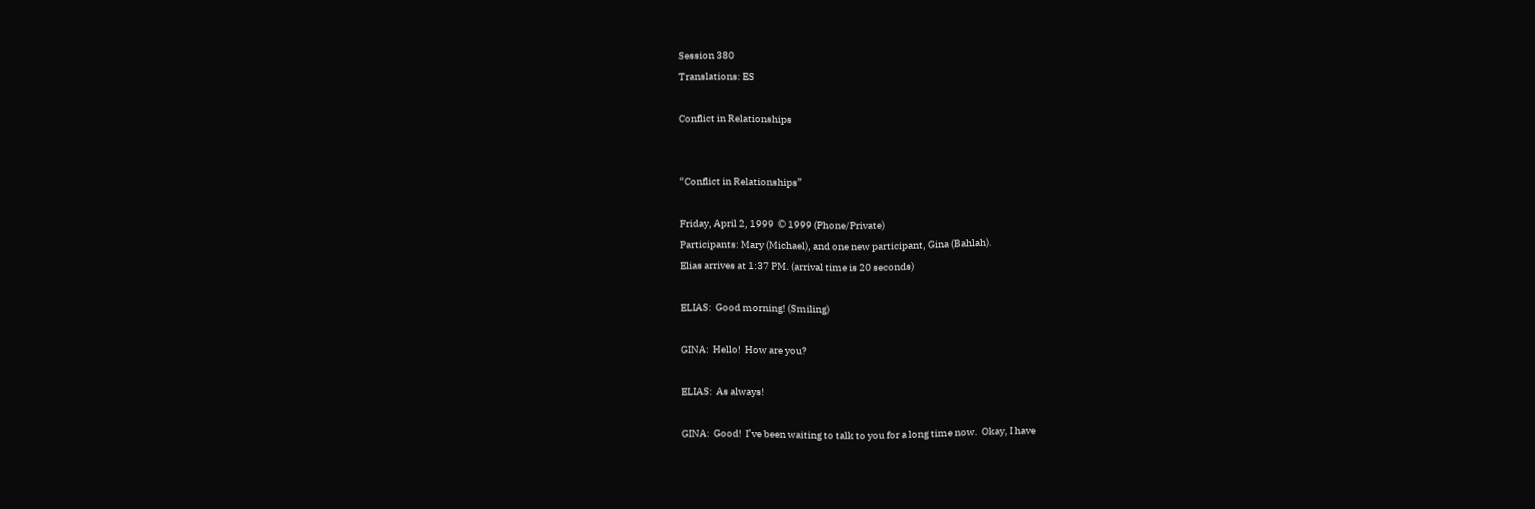Session 380
Translations: ES

Conflict in Relationships


“Conflict in Relationships”

Friday, April 2, 1999  © 1999 (Phone/Private)
Participants: Mary (Michael), and one new participant, Gina (Bahlah).
Elias arrives at 1:37 PM. (arrival time is 20 seconds)

ELIAS:  Good morning! (Smiling)

GINA:  Hello!  How are you?

ELIAS:  As always!

GINA:  Good!  I’ve been waiting to talk to you for a long time now.  Okay, I have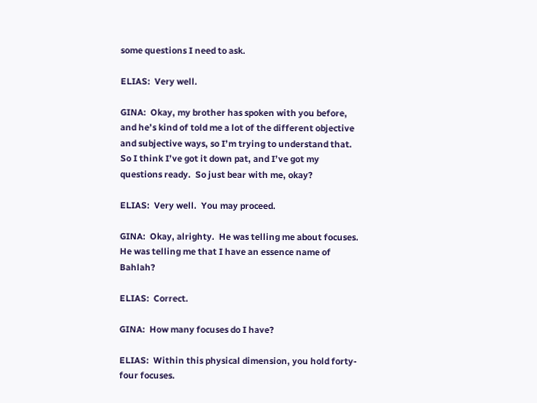some questions I need to ask.

ELIAS:  Very well.

GINA:  Okay, my brother has spoken with you before, and he’s kind of told me a lot of the different objective and subjective ways, so I’m trying to understand that.  So I think I’ve got it down pat, and I’ve got my questions ready.  So just bear with me, okay?

ELIAS:  Very well.  You may proceed.

GINA:  Okay, alrighty.  He was telling me about focuses.  He was telling me that I have an essence name of Bahlah?

ELIAS:  Correct.

GINA:  How many focuses do I have?

ELIAS:  Within this physical dimension, you hold forty-four focuses.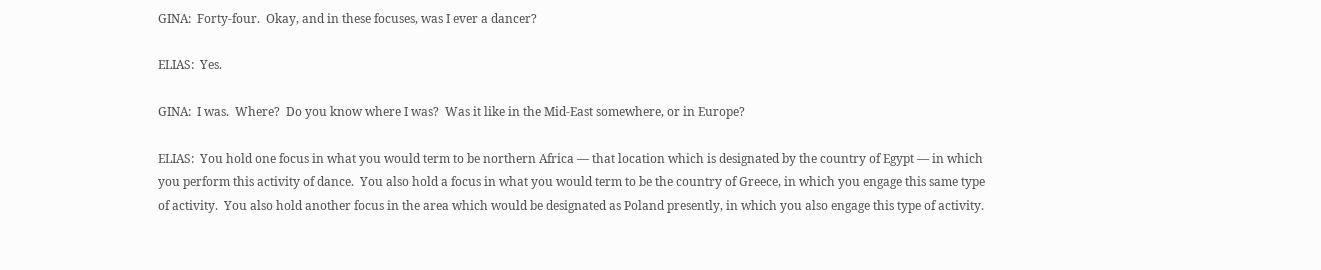GINA:  Forty-four.  Okay, and in these focuses, was I ever a dancer?

ELIAS:  Yes.

GINA:  I was.  Where?  Do you know where I was?  Was it like in the Mid-East somewhere, or in Europe?

ELIAS:  You hold one focus in what you would term to be northern Africa — that location which is designated by the country of Egypt — in which you perform this activity of dance.  You also hold a focus in what you would term to be the country of Greece, in which you engage this same type of activity.  You also hold another focus in the area which would be designated as Poland presently, in which you also engage this type of activity.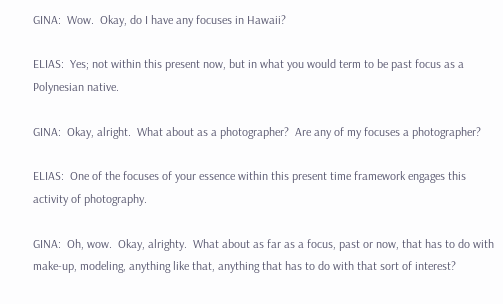GINA:  Wow.  Okay, do I have any focuses in Hawaii?

ELIAS:  Yes; not within this present now, but in what you would term to be past focus as a Polynesian native.

GINA:  Okay, alright.  What about as a photographer?  Are any of my focuses a photographer?

ELIAS:  One of the focuses of your essence within this present time framework engages this activity of photography.

GINA:  Oh, wow.  Okay, alrighty.  What about as far as a focus, past or now, that has to do with make-up, modeling, anything like that, anything that has to do with that sort of interest?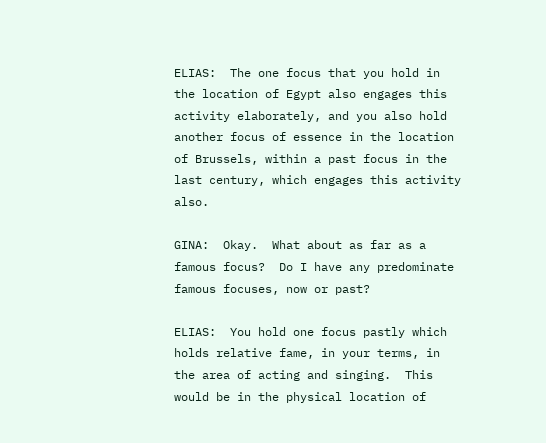ELIAS:  The one focus that you hold in the location of Egypt also engages this activity elaborately, and you also hold another focus of essence in the location of Brussels, within a past focus in the last century, which engages this activity also.

GINA:  Okay.  What about as far as a famous focus?  Do I have any predominate famous focuses, now or past?

ELIAS:  You hold one focus pastly which holds relative fame, in your terms, in the area of acting and singing.  This would be in the physical location of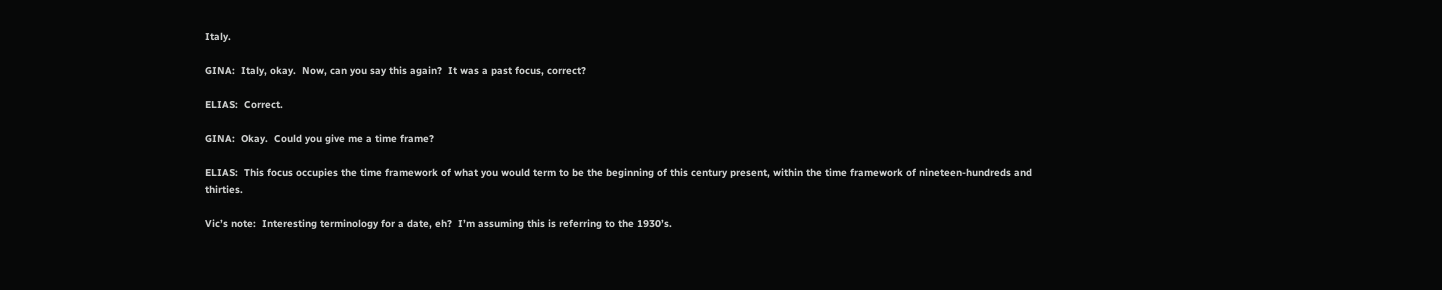Italy.

GINA:  Italy, okay.  Now, can you say this again?  It was a past focus, correct?

ELIAS:  Correct.

GINA:  Okay.  Could you give me a time frame?

ELIAS:  This focus occupies the time framework of what you would term to be the beginning of this century present, within the time framework of nineteen-hundreds and thirties.

Vic’s note:  Interesting terminology for a date, eh?  I’m assuming this is referring to the 1930’s.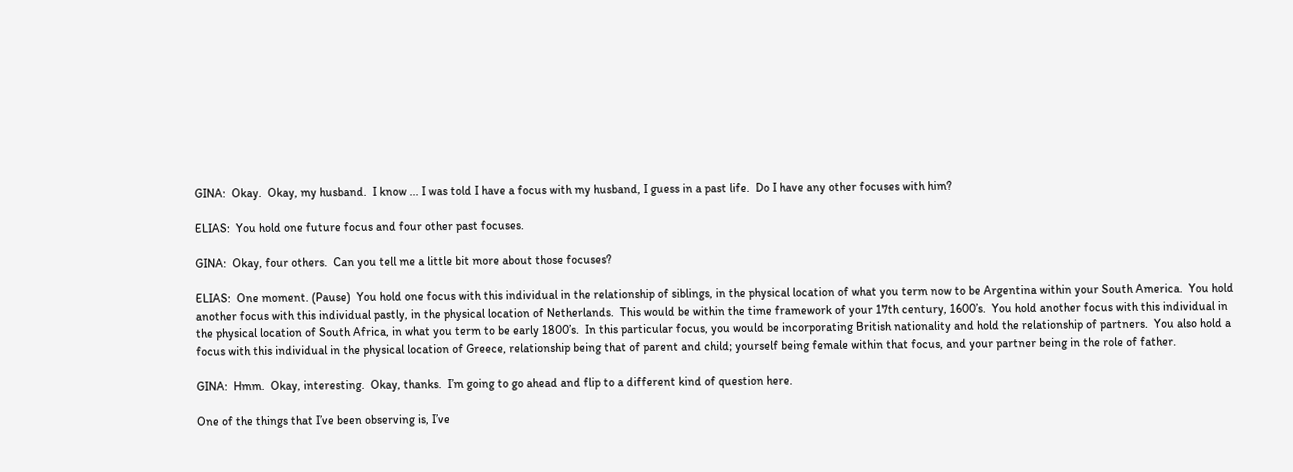GINA:  Okay.  Okay, my husband.  I know ... I was told I have a focus with my husband, I guess in a past life.  Do I have any other focuses with him?

ELIAS:  You hold one future focus and four other past focuses.

GINA:  Okay, four others.  Can you tell me a little bit more about those focuses?

ELIAS:  One moment. (Pause)  You hold one focus with this individual in the relationship of siblings, in the physical location of what you term now to be Argentina within your South America.  You hold another focus with this individual pastly, in the physical location of Netherlands.  This would be within the time framework of your 17th century, 1600’s.  You hold another focus with this individual in the physical location of South Africa, in what you term to be early 1800’s.  In this particular focus, you would be incorporating British nationality and hold the relationship of partners.  You also hold a focus with this individual in the physical location of Greece, relationship being that of parent and child; yourself being female within that focus, and your partner being in the role of father.

GINA:  Hmm.  Okay, interesting.  Okay, thanks.  I’m going to go ahead and flip to a different kind of question here.

One of the things that I’ve been observing is, I’ve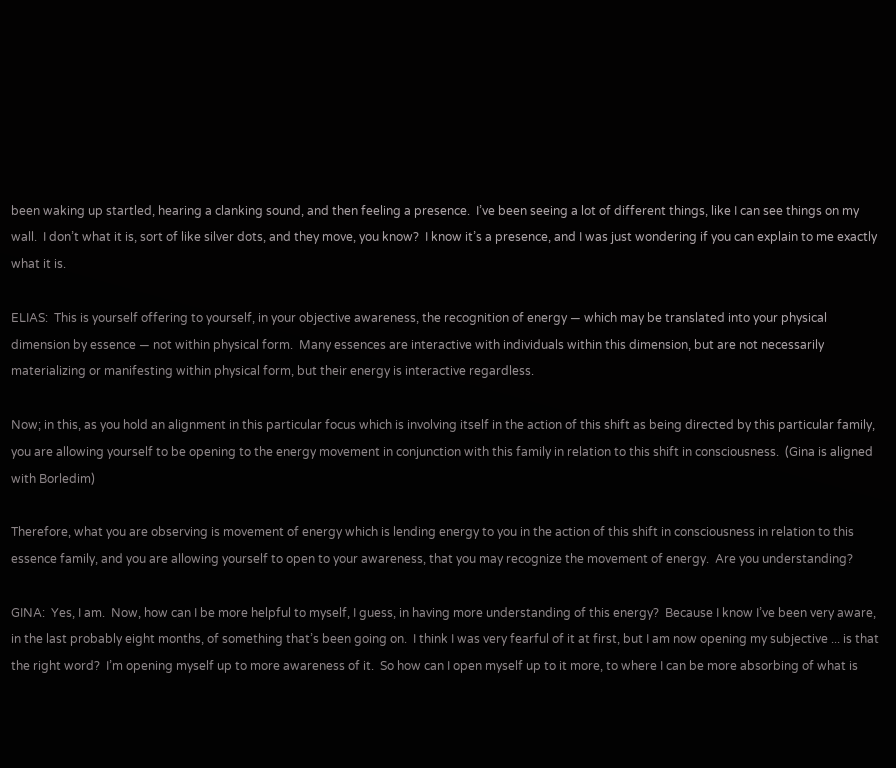been waking up startled, hearing a clanking sound, and then feeling a presence.  I’ve been seeing a lot of different things, like I can see things on my wall.  I don’t what it is, sort of like silver dots, and they move, you know?  I know it’s a presence, and I was just wondering if you can explain to me exactly what it is.

ELIAS:  This is yourself offering to yourself, in your objective awareness, the recognition of energy — which may be translated into your physical dimension by essence — not within physical form.  Many essences are interactive with individuals within this dimension, but are not necessarily materializing or manifesting within physical form, but their energy is interactive regardless.

Now; in this, as you hold an alignment in this particular focus which is involving itself in the action of this shift as being directed by this particular family, you are allowing yourself to be opening to the energy movement in conjunction with this family in relation to this shift in consciousness.  (Gina is aligned with Borledim)

Therefore, what you are observing is movement of energy which is lending energy to you in the action of this shift in consciousness in relation to this essence family, and you are allowing yourself to open to your awareness, that you may recognize the movement of energy.  Are you understanding?

GINA:  Yes, I am.  Now, how can I be more helpful to myself, I guess, in having more understanding of this energy?  Because I know I’ve been very aware, in the last probably eight months, of something that’s been going on.  I think I was very fearful of it at first, but I am now opening my subjective ... is that the right word?  I’m opening myself up to more awareness of it.  So how can I open myself up to it more, to where I can be more absorbing of what is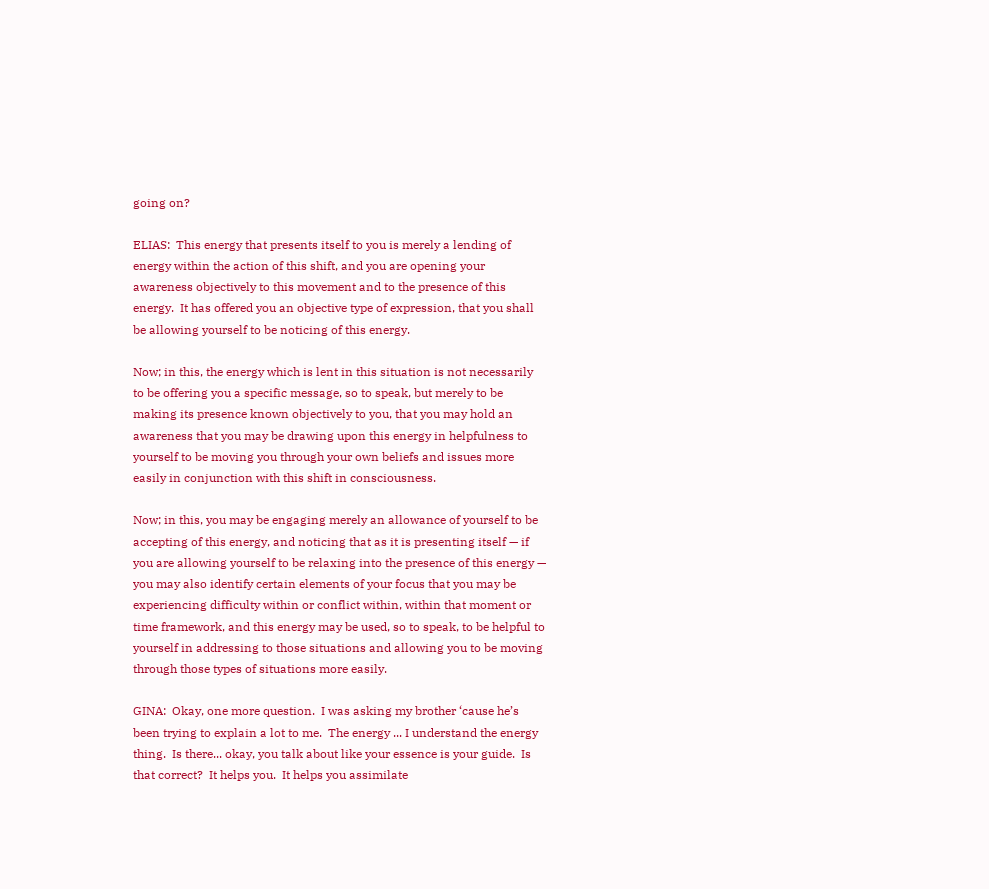going on?

ELIAS:  This energy that presents itself to you is merely a lending of energy within the action of this shift, and you are opening your awareness objectively to this movement and to the presence of this energy.  It has offered you an objective type of expression, that you shall be allowing yourself to be noticing of this energy.

Now; in this, the energy which is lent in this situation is not necessarily to be offering you a specific message, so to speak, but merely to be making its presence known objectively to you, that you may hold an awareness that you may be drawing upon this energy in helpfulness to yourself to be moving you through your own beliefs and issues more easily in conjunction with this shift in consciousness.

Now; in this, you may be engaging merely an allowance of yourself to be accepting of this energy, and noticing that as it is presenting itself — if you are allowing yourself to be relaxing into the presence of this energy — you may also identify certain elements of your focus that you may be experiencing difficulty within or conflict within, within that moment or time framework, and this energy may be used, so to speak, to be helpful to yourself in addressing to those situations and allowing you to be moving through those types of situations more easily.

GINA:  Okay, one more question.  I was asking my brother ‘cause he’s been trying to explain a lot to me.  The energy ... I understand the energy thing.  Is there... okay, you talk about like your essence is your guide.  Is that correct?  It helps you.  It helps you assimilate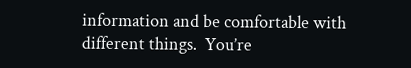information and be comfortable with different things.  You’re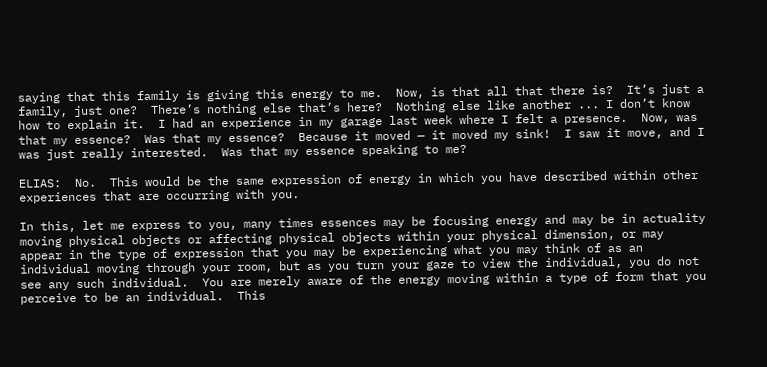saying that this family is giving this energy to me.  Now, is that all that there is?  It’s just a family, just one?  There’s nothing else that’s here?  Nothing else like another ... I don’t know how to explain it.  I had an experience in my garage last week where I felt a presence.  Now, was that my essence?  Was that my essence?  Because it moved — it moved my sink!  I saw it move, and I was just really interested.  Was that my essence speaking to me?

ELIAS:  No.  This would be the same expression of energy in which you have described within other experiences that are occurring with you.

In this, let me express to you, many times essences may be focusing energy and may be in actuality moving physical objects or affecting physical objects within your physical dimension, or may appear in the type of expression that you may be experiencing what you may think of as an individual moving through your room, but as you turn your gaze to view the individual, you do not see any such individual.  You are merely aware of the energy moving within a type of form that you perceive to be an individual.  This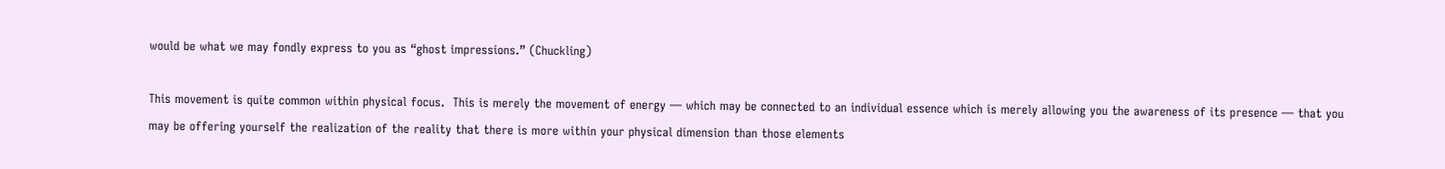would be what we may fondly express to you as “ghost impressions.” (Chuckling)

This movement is quite common within physical focus.  This is merely the movement of energy — which may be connected to an individual essence which is merely allowing you the awareness of its presence — that you may be offering yourself the realization of the reality that there is more within your physical dimension than those elements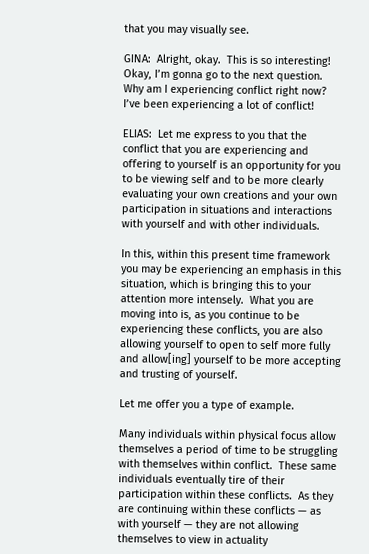that you may visually see.

GINA:  Alright, okay.  This is so interesting!  Okay, I’m gonna go to the next question.  Why am I experiencing conflict right now?  I’ve been experiencing a lot of conflict!

ELIAS:  Let me express to you that the conflict that you are experiencing and offering to yourself is an opportunity for you to be viewing self and to be more clearly evaluating your own creations and your own participation in situations and interactions with yourself and with other individuals.

In this, within this present time framework you may be experiencing an emphasis in this situation, which is bringing this to your attention more intensely.  What you are moving into is, as you continue to be experiencing these conflicts, you are also allowing yourself to open to self more fully and allow[ing] yourself to be more accepting and trusting of yourself.

Let me offer you a type of example.

Many individuals within physical focus allow themselves a period of time to be struggling with themselves within conflict.  These same individuals eventually tire of their participation within these conflicts.  As they are continuing within these conflicts — as with yourself — they are not allowing themselves to view in actuality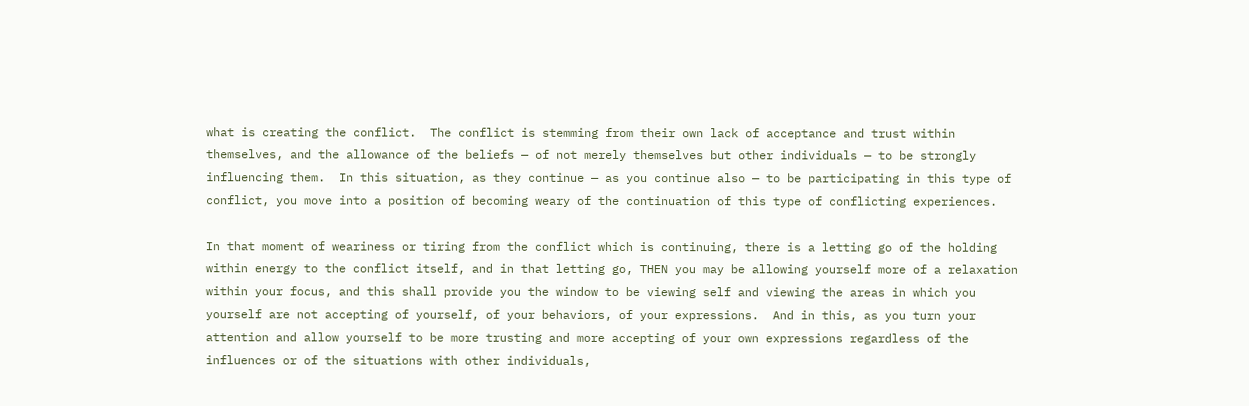what is creating the conflict.  The conflict is stemming from their own lack of acceptance and trust within themselves, and the allowance of the beliefs — of not merely themselves but other individuals — to be strongly influencing them.  In this situation, as they continue — as you continue also — to be participating in this type of conflict, you move into a position of becoming weary of the continuation of this type of conflicting experiences.

In that moment of weariness or tiring from the conflict which is continuing, there is a letting go of the holding within energy to the conflict itself, and in that letting go, THEN you may be allowing yourself more of a relaxation within your focus, and this shall provide you the window to be viewing self and viewing the areas in which you yourself are not accepting of yourself, of your behaviors, of your expressions.  And in this, as you turn your attention and allow yourself to be more trusting and more accepting of your own expressions regardless of the influences or of the situations with other individuals,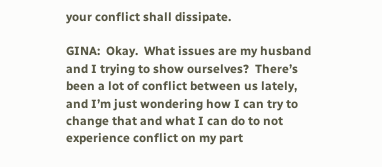your conflict shall dissipate.

GINA:  Okay.  What issues are my husband and I trying to show ourselves?  There’s been a lot of conflict between us lately, and I’m just wondering how I can try to change that and what I can do to not experience conflict on my part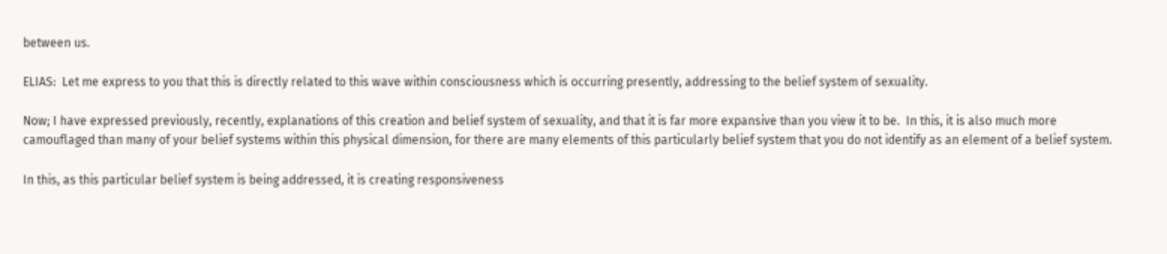between us.

ELIAS:  Let me express to you that this is directly related to this wave within consciousness which is occurring presently, addressing to the belief system of sexuality.

Now; I have expressed previously, recently, explanations of this creation and belief system of sexuality, and that it is far more expansive than you view it to be.  In this, it is also much more camouflaged than many of your belief systems within this physical dimension, for there are many elements of this particularly belief system that you do not identify as an element of a belief system.

In this, as this particular belief system is being addressed, it is creating responsiveness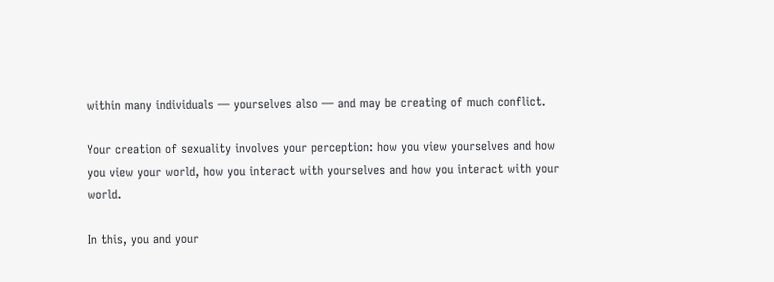within many individuals — yourselves also — and may be creating of much conflict.

Your creation of sexuality involves your perception: how you view yourselves and how you view your world, how you interact with yourselves and how you interact with your world.

In this, you and your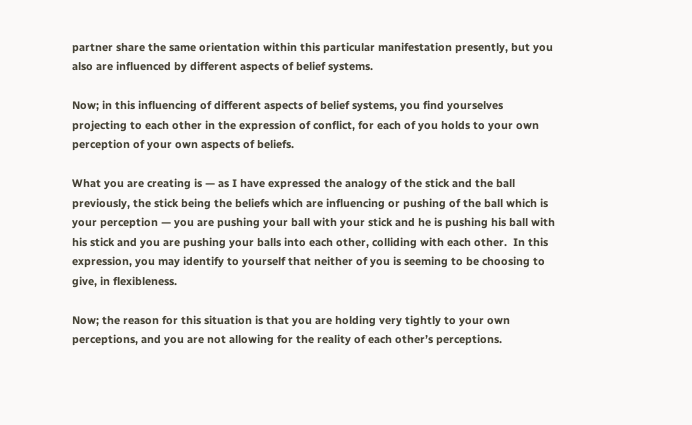partner share the same orientation within this particular manifestation presently, but you also are influenced by different aspects of belief systems.

Now; in this influencing of different aspects of belief systems, you find yourselves projecting to each other in the expression of conflict, for each of you holds to your own perception of your own aspects of beliefs.

What you are creating is — as I have expressed the analogy of the stick and the ball previously, the stick being the beliefs which are influencing or pushing of the ball which is your perception — you are pushing your ball with your stick and he is pushing his ball with his stick and you are pushing your balls into each other, colliding with each other.  In this expression, you may identify to yourself that neither of you is seeming to be choosing to give, in flexibleness.

Now; the reason for this situation is that you are holding very tightly to your own perceptions, and you are not allowing for the reality of each other’s perceptions.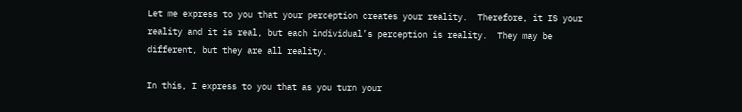Let me express to you that your perception creates your reality.  Therefore, it IS your reality and it is real, but each individual’s perception is reality.  They may be different, but they are all reality.

In this, I express to you that as you turn your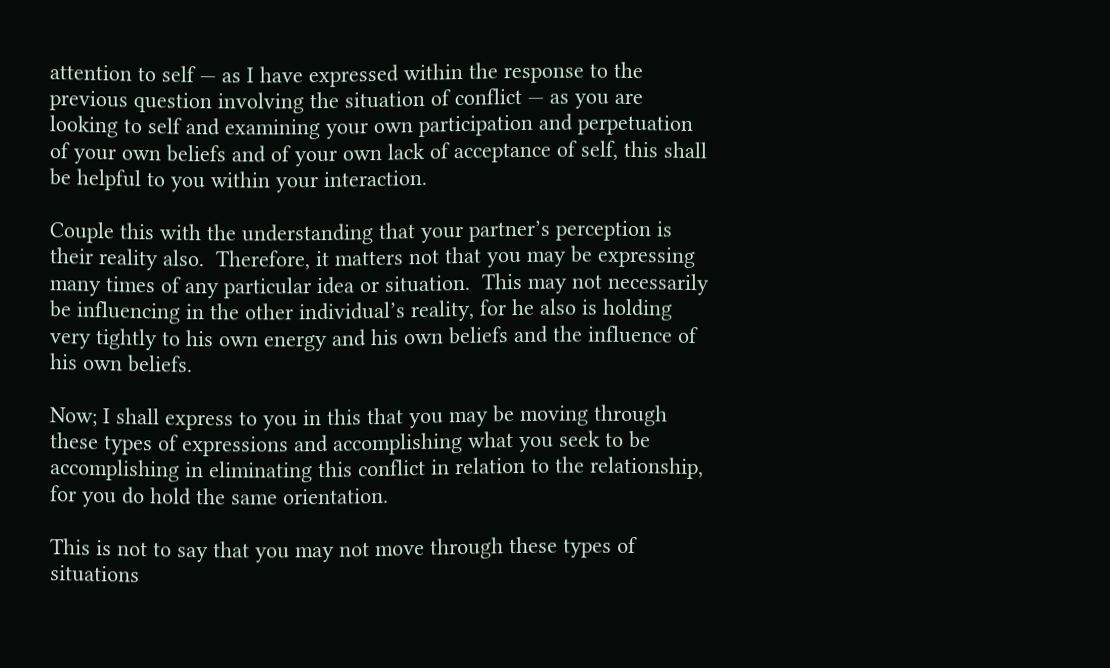attention to self — as I have expressed within the response to the previous question involving the situation of conflict — as you are looking to self and examining your own participation and perpetuation of your own beliefs and of your own lack of acceptance of self, this shall be helpful to you within your interaction.

Couple this with the understanding that your partner’s perception is their reality also.  Therefore, it matters not that you may be expressing many times of any particular idea or situation.  This may not necessarily be influencing in the other individual’s reality, for he also is holding very tightly to his own energy and his own beliefs and the influence of his own beliefs.

Now; I shall express to you in this that you may be moving through these types of expressions and accomplishing what you seek to be accomplishing in eliminating this conflict in relation to the relationship, for you do hold the same orientation.

This is not to say that you may not move through these types of situations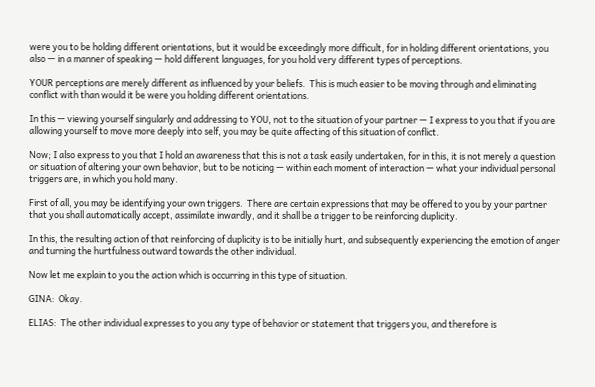were you to be holding different orientations, but it would be exceedingly more difficult, for in holding different orientations, you also — in a manner of speaking — hold different languages, for you hold very different types of perceptions.

YOUR perceptions are merely different as influenced by your beliefs.  This is much easier to be moving through and eliminating conflict with than would it be were you holding different orientations.

In this — viewing yourself singularly and addressing to YOU, not to the situation of your partner — I express to you that if you are allowing yourself to move more deeply into self, you may be quite affecting of this situation of conflict.

Now; I also express to you that I hold an awareness that this is not a task easily undertaken, for in this, it is not merely a question or situation of altering your own behavior, but to be noticing — within each moment of interaction — what your individual personal triggers are, in which you hold many.

First of all, you may be identifying your own triggers.  There are certain expressions that may be offered to you by your partner that you shall automatically accept, assimilate inwardly, and it shall be a trigger to be reinforcing duplicity.

In this, the resulting action of that reinforcing of duplicity is to be initially hurt, and subsequently experiencing the emotion of anger and turning the hurtfulness outward towards the other individual.

Now let me explain to you the action which is occurring in this type of situation.

GINA:  Okay.

ELIAS:  The other individual expresses to you any type of behavior or statement that triggers you, and therefore is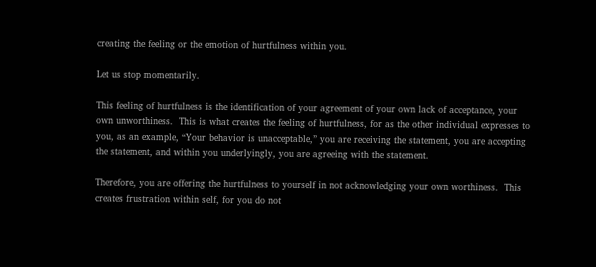creating the feeling or the emotion of hurtfulness within you.

Let us stop momentarily.

This feeling of hurtfulness is the identification of your agreement of your own lack of acceptance, your own unworthiness.  This is what creates the feeling of hurtfulness, for as the other individual expresses to you, as an example, “Your behavior is unacceptable,” you are receiving the statement, you are accepting the statement, and within you underlyingly, you are agreeing with the statement.

Therefore, you are offering the hurtfulness to yourself in not acknowledging your own worthiness.  This creates frustration within self, for you do not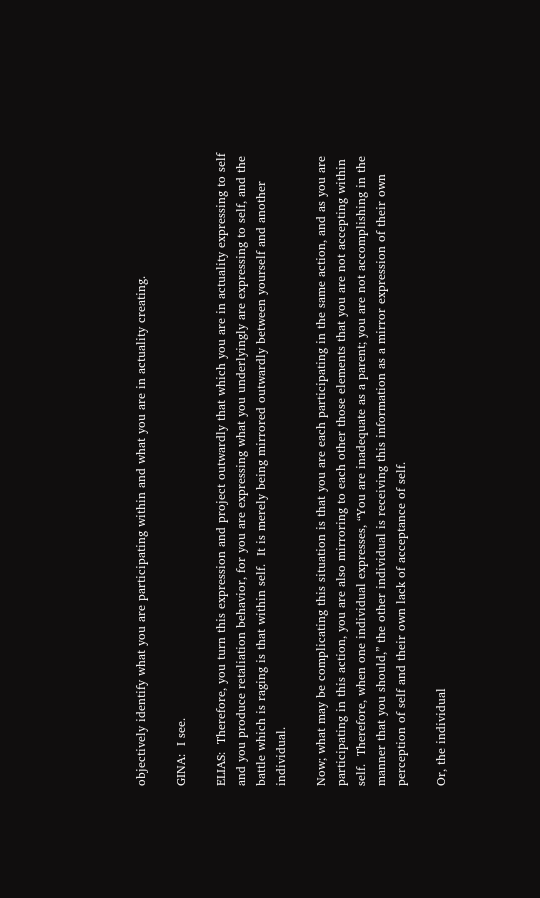objectively identify what you are participating within and what you are in actuality creating.

GINA:  I see.

ELIAS:  Therefore, you turn this expression and project outwardly that which you are in actuality expressing to self and you produce retaliation behavior, for you are expressing what you underlyingly are expressing to self, and the battle which is raging is that within self.  It is merely being mirrored outwardly between yourself and another individual.

Now; what may be complicating this situation is that you are each participating in the same action, and as you are participating in this action, you are also mirroring to each other those elements that you are not accepting within self.  Therefore, when one individual expresses, “You are inadequate as a parent; you are not accomplishing in the manner that you should,” the other individual is receiving this information as a mirror expression of their own perception of self and their own lack of acceptance of self.

Or, the individual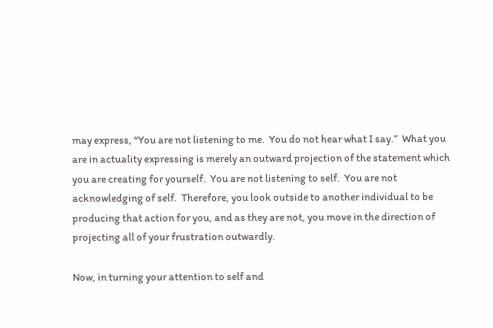may express, “You are not listening to me.  You do not hear what I say.”  What you are in actuality expressing is merely an outward projection of the statement which you are creating for yourself.  You are not listening to self.  You are not acknowledging of self.  Therefore, you look outside to another individual to be producing that action for you, and as they are not, you move in the direction of projecting all of your frustration outwardly.

Now, in turning your attention to self and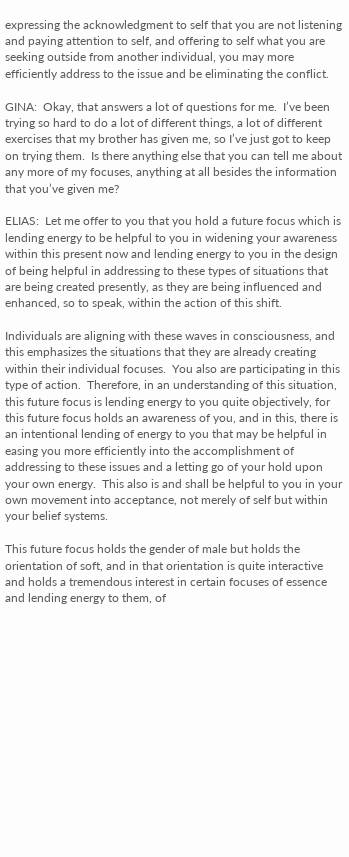expressing the acknowledgment to self that you are not listening and paying attention to self, and offering to self what you are seeking outside from another individual, you may more efficiently address to the issue and be eliminating the conflict.

GINA:  Okay, that answers a lot of questions for me.  I’ve been trying so hard to do a lot of different things, a lot of different exercises that my brother has given me, so I’ve just got to keep on trying them.  Is there anything else that you can tell me about any more of my focuses, anything at all besides the information that you’ve given me?

ELIAS:  Let me offer to you that you hold a future focus which is lending energy to be helpful to you in widening your awareness within this present now and lending energy to you in the design of being helpful in addressing to these types of situations that are being created presently, as they are being influenced and enhanced, so to speak, within the action of this shift.

Individuals are aligning with these waves in consciousness, and this emphasizes the situations that they are already creating within their individual focuses.  You also are participating in this type of action.  Therefore, in an understanding of this situation, this future focus is lending energy to you quite objectively, for this future focus holds an awareness of you, and in this, there is an intentional lending of energy to you that may be helpful in easing you more efficiently into the accomplishment of addressing to these issues and a letting go of your hold upon your own energy.  This also is and shall be helpful to you in your own movement into acceptance, not merely of self but within your belief systems.

This future focus holds the gender of male but holds the orientation of soft, and in that orientation is quite interactive and holds a tremendous interest in certain focuses of essence and lending energy to them, of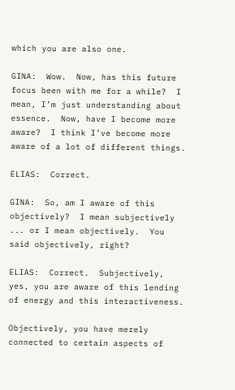which you are also one.

GINA:  Wow.  Now, has this future focus been with me for a while?  I mean, I’m just understanding about essence.  Now, have I become more aware?  I think I’ve become more aware of a lot of different things.

ELIAS:  Correct.

GINA:  So, am I aware of this objectively?  I mean subjectively ... or I mean objectively.  You said objectively, right?

ELIAS:  Correct.  Subjectively, yes, you are aware of this lending of energy and this interactiveness.

Objectively, you have merely connected to certain aspects of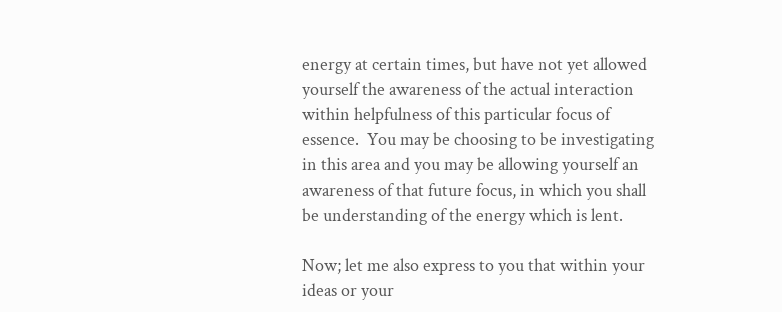energy at certain times, but have not yet allowed yourself the awareness of the actual interaction within helpfulness of this particular focus of essence.  You may be choosing to be investigating in this area and you may be allowing yourself an awareness of that future focus, in which you shall be understanding of the energy which is lent.

Now; let me also express to you that within your ideas or your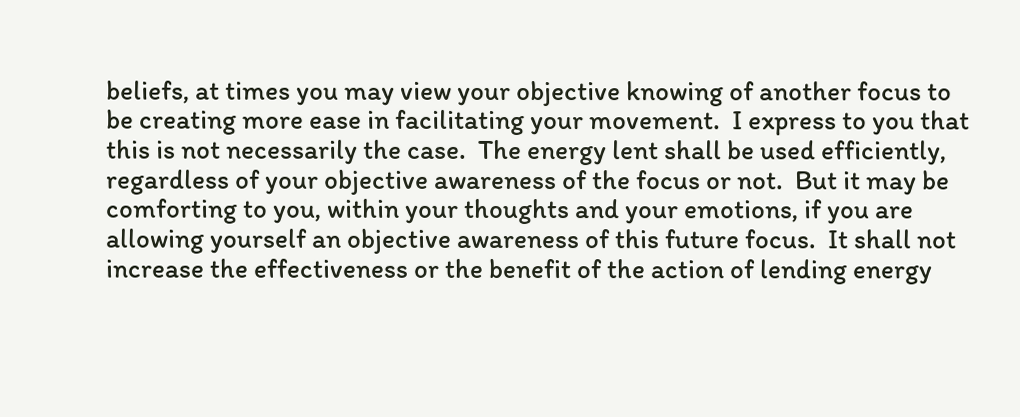beliefs, at times you may view your objective knowing of another focus to be creating more ease in facilitating your movement.  I express to you that this is not necessarily the case.  The energy lent shall be used efficiently, regardless of your objective awareness of the focus or not.  But it may be comforting to you, within your thoughts and your emotions, if you are allowing yourself an objective awareness of this future focus.  It shall not increase the effectiveness or the benefit of the action of lending energy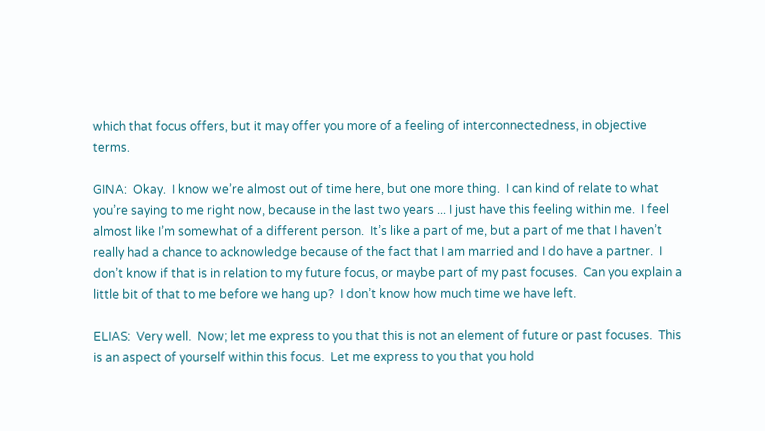which that focus offers, but it may offer you more of a feeling of interconnectedness, in objective terms.

GINA:  Okay.  I know we’re almost out of time here, but one more thing.  I can kind of relate to what you’re saying to me right now, because in the last two years ... I just have this feeling within me.  I feel almost like I’m somewhat of a different person.  It’s like a part of me, but a part of me that I haven’t really had a chance to acknowledge because of the fact that I am married and I do have a partner.  I don’t know if that is in relation to my future focus, or maybe part of my past focuses.  Can you explain a little bit of that to me before we hang up?  I don’t know how much time we have left.

ELIAS:  Very well.  Now; let me express to you that this is not an element of future or past focuses.  This is an aspect of yourself within this focus.  Let me express to you that you hold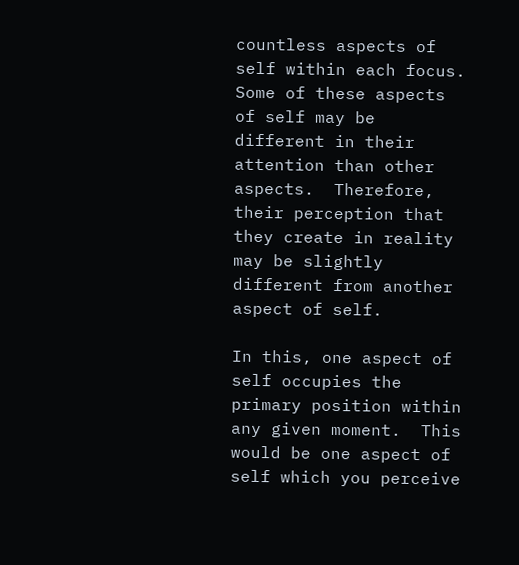countless aspects of self within each focus.  Some of these aspects of self may be different in their attention than other aspects.  Therefore, their perception that they create in reality may be slightly different from another aspect of self.

In this, one aspect of self occupies the primary position within any given moment.  This would be one aspect of self which you perceive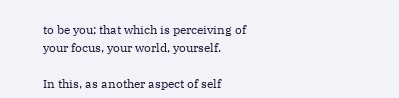to be you; that which is perceiving of your focus, your world, yourself.

In this, as another aspect of self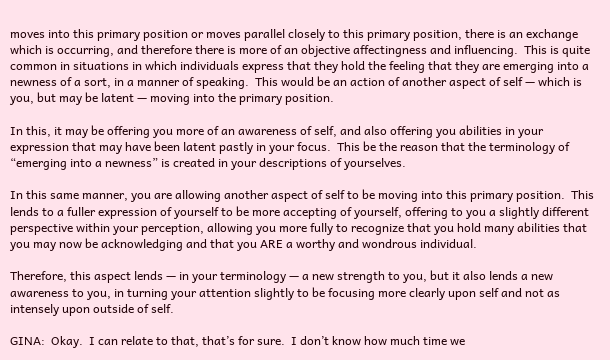moves into this primary position or moves parallel closely to this primary position, there is an exchange which is occurring, and therefore there is more of an objective affectingness and influencing.  This is quite common in situations in which individuals express that they hold the feeling that they are emerging into a newness of a sort, in a manner of speaking.  This would be an action of another aspect of self — which is you, but may be latent — moving into the primary position.

In this, it may be offering you more of an awareness of self, and also offering you abilities in your expression that may have been latent pastly in your focus.  This be the reason that the terminology of “emerging into a newness” is created in your descriptions of yourselves.

In this same manner, you are allowing another aspect of self to be moving into this primary position.  This lends to a fuller expression of yourself to be more accepting of yourself, offering to you a slightly different perspective within your perception, allowing you more fully to recognize that you hold many abilities that you may now be acknowledging and that you ARE a worthy and wondrous individual.

Therefore, this aspect lends — in your terminology — a new strength to you, but it also lends a new awareness to you, in turning your attention slightly to be focusing more clearly upon self and not as intensely upon outside of self.

GINA:  Okay.  I can relate to that, that’s for sure.  I don’t know how much time we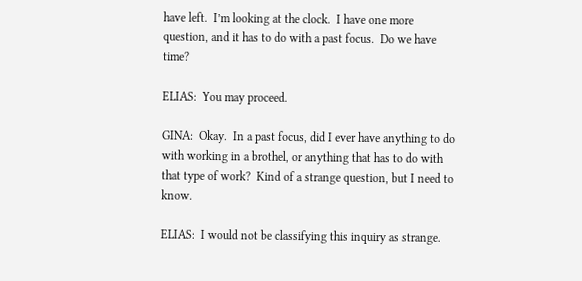have left.  I’m looking at the clock.  I have one more question, and it has to do with a past focus.  Do we have time?

ELIAS:  You may proceed.

GINA:  Okay.  In a past focus, did I ever have anything to do with working in a brothel, or anything that has to do with that type of work?  Kind of a strange question, but I need to know.

ELIAS:  I would not be classifying this inquiry as strange.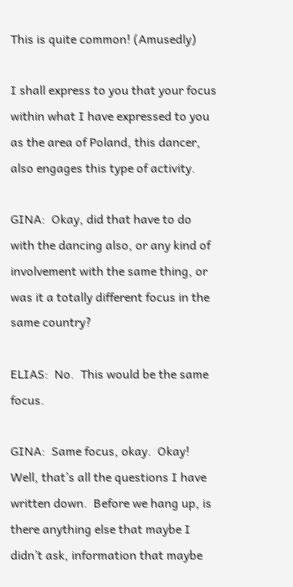This is quite common! (Amusedly)

I shall express to you that your focus within what I have expressed to you as the area of Poland, this dancer, also engages this type of activity.

GINA:  Okay, did that have to do with the dancing also, or any kind of involvement with the same thing, or was it a totally different focus in the same country?

ELIAS:  No.  This would be the same focus.

GINA:  Same focus, okay.  Okay!  Well, that’s all the questions I have written down.  Before we hang up, is there anything else that maybe I didn’t ask, information that maybe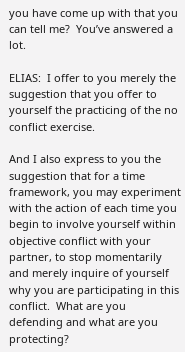you have come up with that you can tell me?  You’ve answered a lot.

ELIAS:  I offer to you merely the suggestion that you offer to yourself the practicing of the no conflict exercise.

And I also express to you the suggestion that for a time framework, you may experiment with the action of each time you begin to involve yourself within objective conflict with your partner, to stop momentarily and merely inquire of yourself why you are participating in this conflict.  What are you defending and what are you protecting?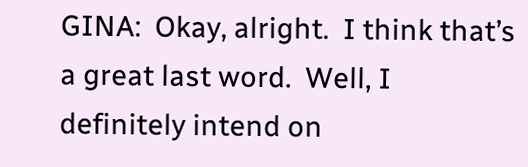GINA:  Okay, alright.  I think that’s a great last word.  Well, I definitely intend on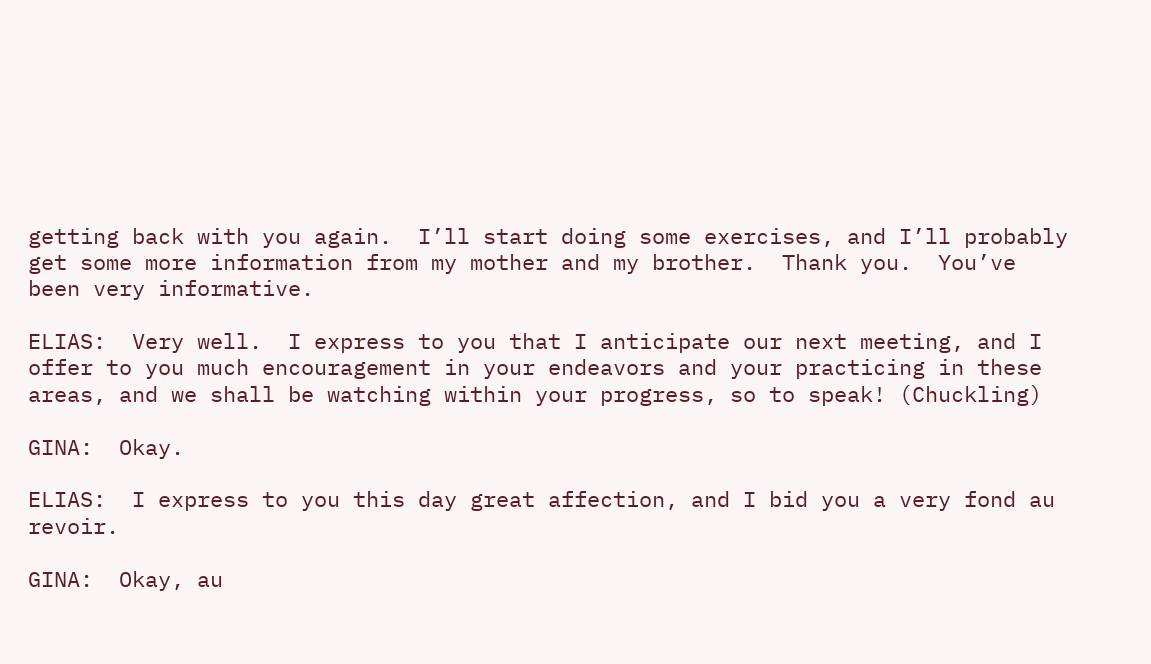getting back with you again.  I’ll start doing some exercises, and I’ll probably get some more information from my mother and my brother.  Thank you.  You’ve been very informative.

ELIAS:  Very well.  I express to you that I anticipate our next meeting, and I offer to you much encouragement in your endeavors and your practicing in these areas, and we shall be watching within your progress, so to speak! (Chuckling)

GINA:  Okay.

ELIAS:  I express to you this day great affection, and I bid you a very fond au revoir.

GINA:  Okay, au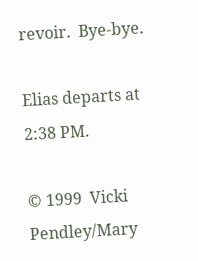revoir.  Bye-bye.

Elias departs at 2:38 PM.

© 1999  Vicki Pendley/Mary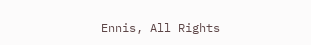Ennis, All Rights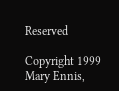Reserved

Copyright 1999 Mary Ennis,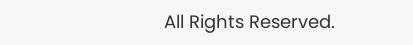All Rights Reserved.